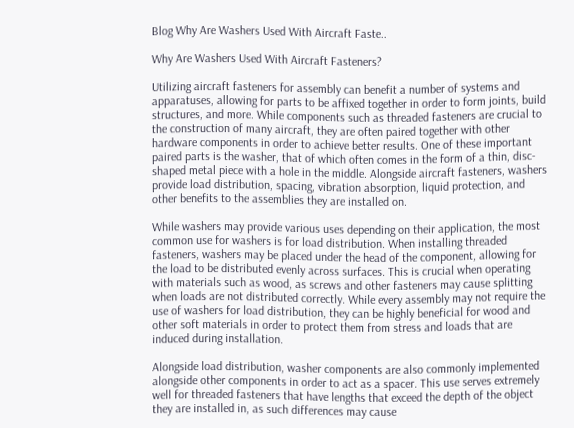Blog Why Are Washers Used With Aircraft Faste..

Why Are Washers Used With Aircraft Fasteners?

Utilizing aircraft fasteners for assembly can benefit a number of systems and apparatuses, allowing for parts to be affixed together in order to form joints, build structures, and more. While components such as threaded fasteners are crucial to the construction of many aircraft, they are often paired together with other hardware components in order to achieve better results. One of these important paired parts is the washer, that of which often comes in the form of a thin, disc-shaped metal piece with a hole in the middle. Alongside aircraft fasteners, washers provide load distribution, spacing, vibration absorption, liquid protection, and other benefits to the assemblies they are installed on.

While washers may provide various uses depending on their application, the most common use for washers is for load distribution. When installing threaded fasteners, washers may be placed under the head of the component, allowing for the load to be distributed evenly across surfaces. This is crucial when operating with materials such as wood, as screws and other fasteners may cause splitting when loads are not distributed correctly. While every assembly may not require the use of washers for load distribution, they can be highly beneficial for wood and other soft materials in order to protect them from stress and loads that are induced during installation.

Alongside load distribution, washer components are also commonly implemented alongside other components in order to act as a spacer. This use serves extremely well for threaded fasteners that have lengths that exceed the depth of the object they are installed in, as such differences may cause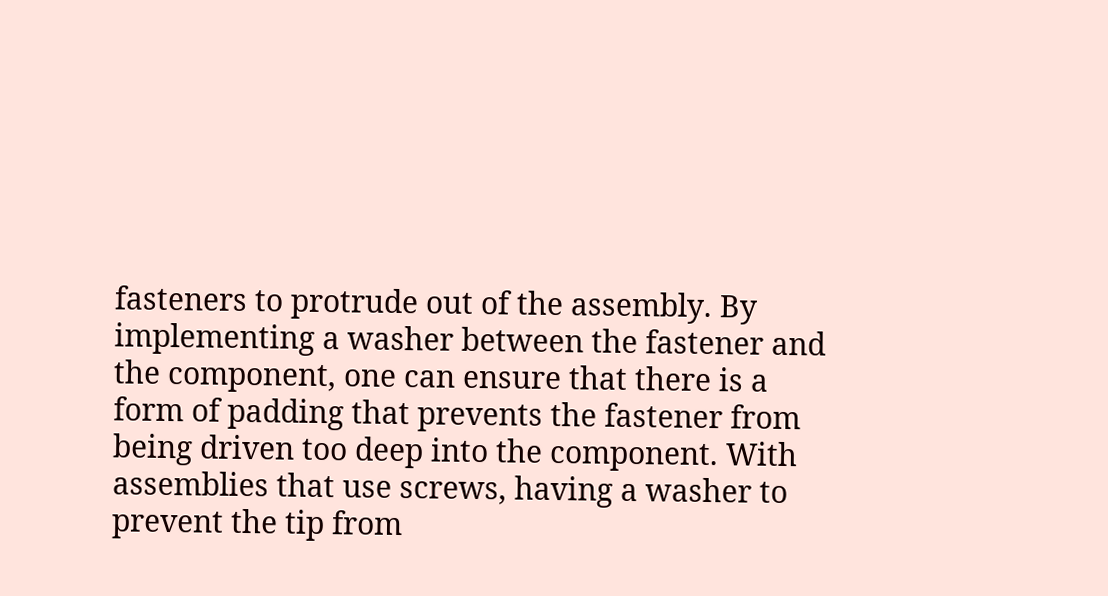fasteners to protrude out of the assembly. By implementing a washer between the fastener and the component, one can ensure that there is a form of padding that prevents the fastener from being driven too deep into the component. With assemblies that use screws, having a washer to prevent the tip from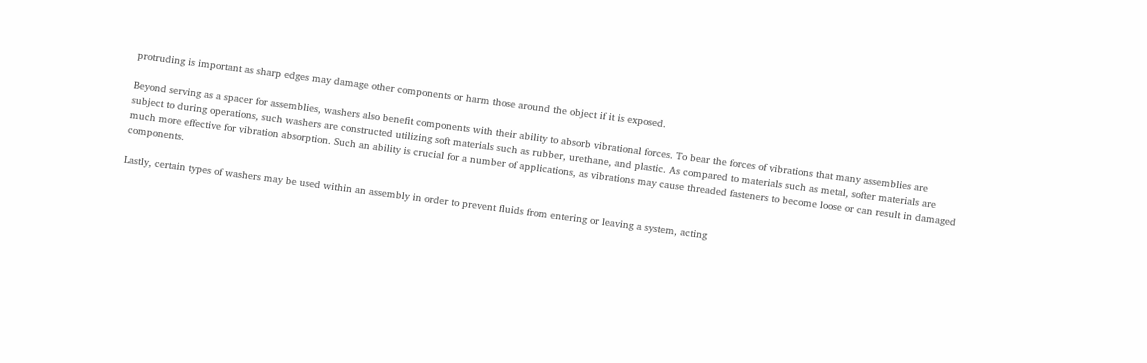protruding is important as sharp edges may damage other components or harm those around the object if it is exposed.

Beyond serving as a spacer for assemblies, washers also benefit components with their ability to absorb vibrational forces. To bear the forces of vibrations that many assemblies are subject to during operations, such washers are constructed utilizing soft materials such as rubber, urethane, and plastic. As compared to materials such as metal, softer materials are much more effective for vibration absorption. Such an ability is crucial for a number of applications, as vibrations may cause threaded fasteners to become loose or can result in damaged components.

Lastly, certain types of washers may be used within an assembly in order to prevent fluids from entering or leaving a system, acting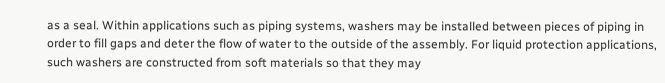as a seal. Within applications such as piping systems, washers may be installed between pieces of piping in order to fill gaps and deter the flow of water to the outside of the assembly. For liquid protection applications, such washers are constructed from soft materials so that they may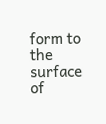form to the surface of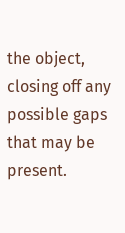the object, closing off any possible gaps that may be present.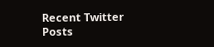Recent Twitter Posts